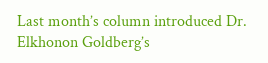Last month’s column introduced Dr. Elkhonon Goldberg’s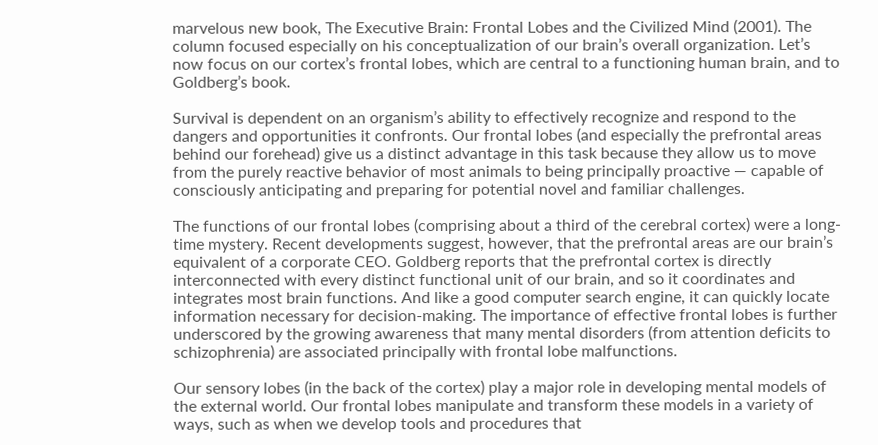marvelous new book, The Executive Brain: Frontal Lobes and the Civilized Mind (2001). The column focused especially on his conceptualization of our brain’s overall organization. Let’s now focus on our cortex’s frontal lobes, which are central to a functioning human brain, and to Goldberg’s book.

Survival is dependent on an organism’s ability to effectively recognize and respond to the dangers and opportunities it confronts. Our frontal lobes (and especially the prefrontal areas behind our forehead) give us a distinct advantage in this task because they allow us to move from the purely reactive behavior of most animals to being principally proactive — capable of consciously anticipating and preparing for potential novel and familiar challenges.

The functions of our frontal lobes (comprising about a third of the cerebral cortex) were a long-time mystery. Recent developments suggest, however, that the prefrontal areas are our brain’s equivalent of a corporate CEO. Goldberg reports that the prefrontal cortex is directly interconnected with every distinct functional unit of our brain, and so it coordinates and integrates most brain functions. And like a good computer search engine, it can quickly locate information necessary for decision-making. The importance of effective frontal lobes is further underscored by the growing awareness that many mental disorders (from attention deficits to schizophrenia) are associated principally with frontal lobe malfunctions.

Our sensory lobes (in the back of the cortex) play a major role in developing mental models of the external world. Our frontal lobes manipulate and transform these models in a variety of ways, such as when we develop tools and procedures that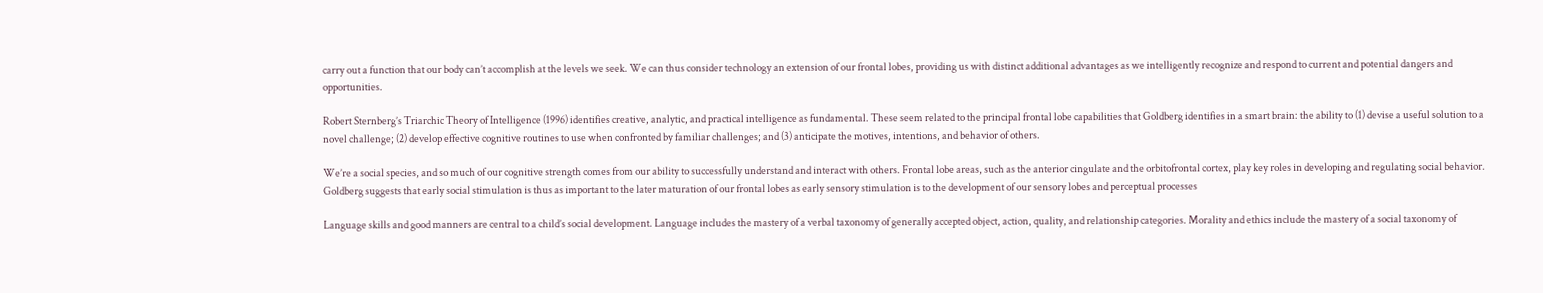carry out a function that our body can’t accomplish at the levels we seek. We can thus consider technology an extension of our frontal lobes, providing us with distinct additional advantages as we intelligently recognize and respond to current and potential dangers and opportunities.

Robert Sternberg’s Triarchic Theory of Intelligence (1996) identifies creative, analytic, and practical intelligence as fundamental. These seem related to the principal frontal lobe capabilities that Goldberg identifies in a smart brain: the ability to (1) devise a useful solution to a novel challenge; (2) develop effective cognitive routines to use when confronted by familiar challenges; and (3) anticipate the motives, intentions, and behavior of others.

We’re a social species, and so much of our cognitive strength comes from our ability to successfully understand and interact with others. Frontal lobe areas, such as the anterior cingulate and the orbitofrontal cortex, play key roles in developing and regulating social behavior. Goldberg suggests that early social stimulation is thus as important to the later maturation of our frontal lobes as early sensory stimulation is to the development of our sensory lobes and perceptual processes

Language skills and good manners are central to a child’s social development. Language includes the mastery of a verbal taxonomy of generally accepted object, action, quality, and relationship categories. Morality and ethics include the mastery of a social taxonomy of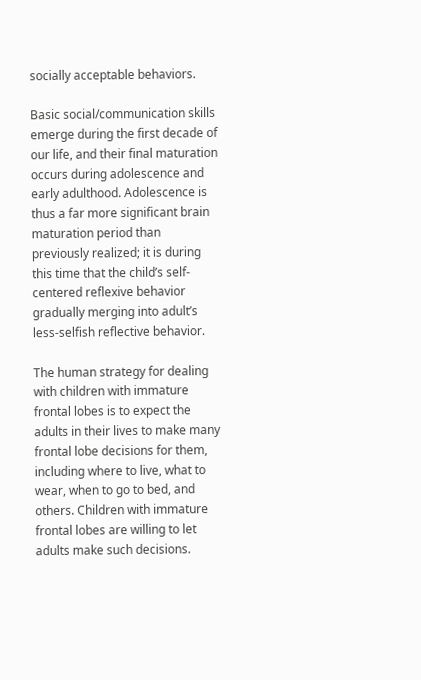socially acceptable behaviors.

Basic social/communication skills emerge during the first decade of our life, and their final maturation occurs during adolescence and early adulthood. Adolescence is thus a far more significant brain maturation period than previously realized; it is during this time that the child’s self-centered reflexive behavior gradually merging into adult’s less-selfish reflective behavior.

The human strategy for dealing with children with immature frontal lobes is to expect the adults in their lives to make many frontal lobe decisions for them, including where to live, what to wear, when to go to bed, and others. Children with immature frontal lobes are willing to let adults make such decisions.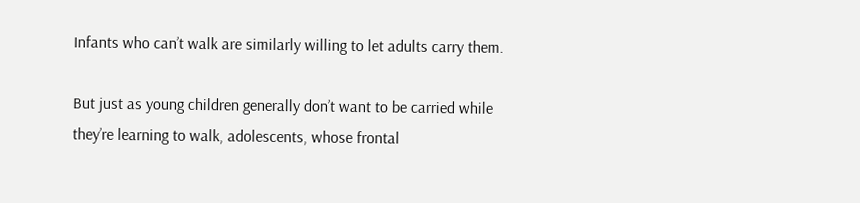Infants who can’t walk are similarly willing to let adults carry them.

But just as young children generally don’t want to be carried while they’re learning to walk, adolescents, whose frontal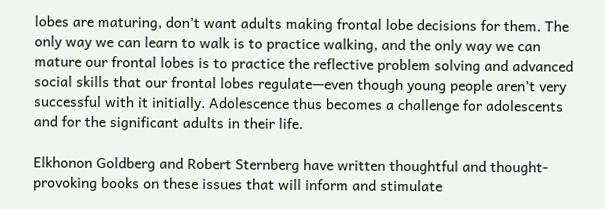lobes are maturing, don’t want adults making frontal lobe decisions for them. The only way we can learn to walk is to practice walking, and the only way we can mature our frontal lobes is to practice the reflective problem solving and advanced social skills that our frontal lobes regulate—even though young people aren’t very successful with it initially. Adolescence thus becomes a challenge for adolescents and for the significant adults in their life.

Elkhonon Goldberg and Robert Sternberg have written thoughtful and thought-provoking books on these issues that will inform and stimulate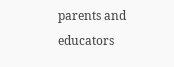parents and educators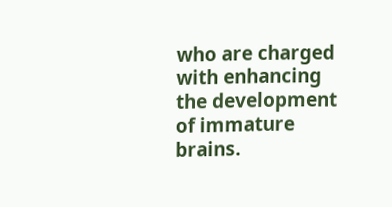who are charged with enhancing the development of immature brains.